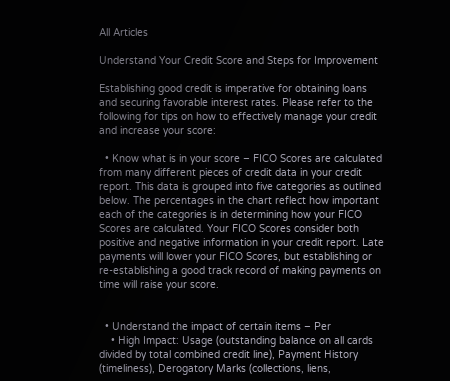All Articles

Understand Your Credit Score and Steps for Improvement

Establishing good credit is imperative for obtaining loans and securing favorable interest rates. Please refer to the following for tips on how to effectively manage your credit and increase your score:

  • Know what is in your score – FICO Scores are calculated from many different pieces of credit data in your credit report. This data is grouped into five categories as outlined below. The percentages in the chart reflect how important each of the categories is in determining how your FICO Scores are calculated. Your FICO Scores consider both positive and negative information in your credit report. Late payments will lower your FICO Scores, but establishing or re-establishing a good track record of making payments on time will raise your score.


  • Understand the impact of certain items – Per
    • High Impact: Usage (outstanding balance on all cards divided by total combined credit line), Payment History (timeliness), Derogatory Marks (collections, liens,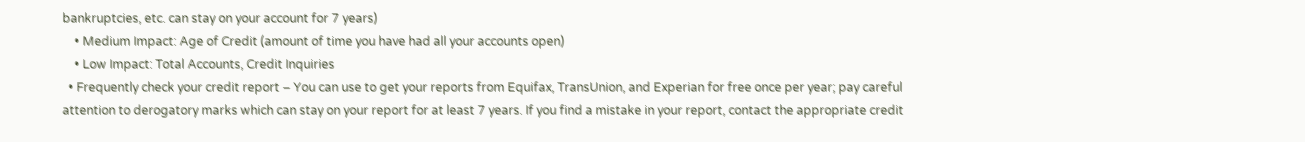bankruptcies, etc. can stay on your account for 7 years)
    • Medium Impact: Age of Credit (amount of time you have had all your accounts open)
    • Low Impact: Total Accounts, Credit Inquiries
  • Frequently check your credit report – You can use to get your reports from Equifax, TransUnion, and Experian for free once per year; pay careful attention to derogatory marks which can stay on your report for at least 7 years. If you find a mistake in your report, contact the appropriate credit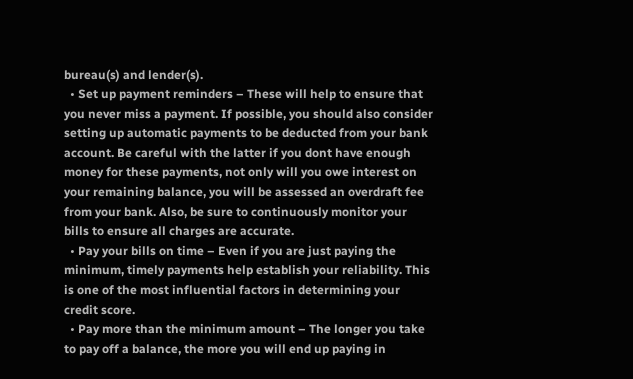bureau(s) and lender(s).
  • Set up payment reminders – These will help to ensure that you never miss a payment. If possible, you should also consider setting up automatic payments to be deducted from your bank account. Be careful with the latter if you dont have enough money for these payments, not only will you owe interest on your remaining balance, you will be assessed an overdraft fee from your bank. Also, be sure to continuously monitor your bills to ensure all charges are accurate.
  • Pay your bills on time – Even if you are just paying the minimum, timely payments help establish your reliability. This is one of the most influential factors in determining your credit score.
  • Pay more than the minimum amount – The longer you take to pay off a balance, the more you will end up paying in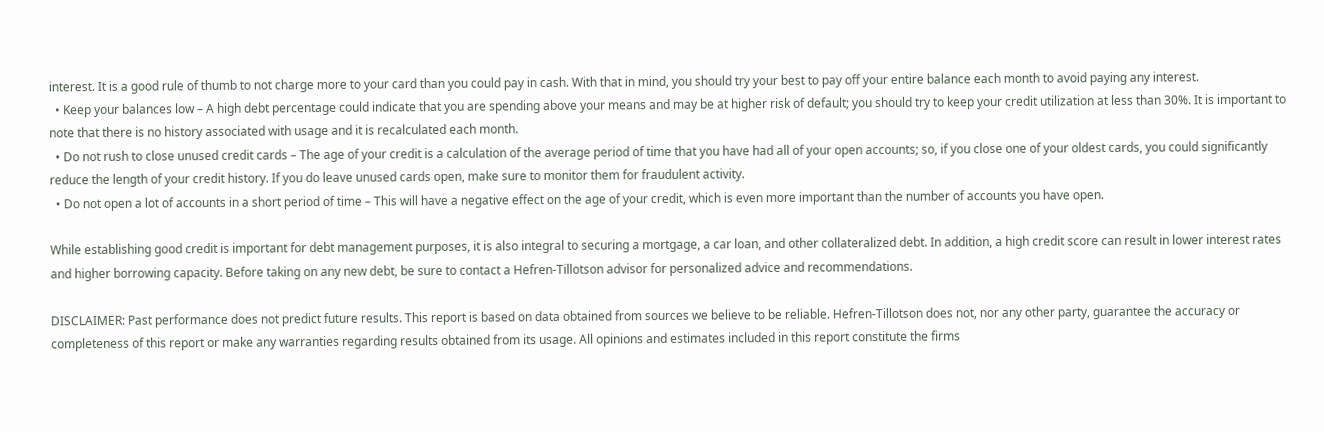interest. It is a good rule of thumb to not charge more to your card than you could pay in cash. With that in mind, you should try your best to pay off your entire balance each month to avoid paying any interest.
  • Keep your balances low – A high debt percentage could indicate that you are spending above your means and may be at higher risk of default; you should try to keep your credit utilization at less than 30%. It is important to note that there is no history associated with usage and it is recalculated each month.
  • Do not rush to close unused credit cards – The age of your credit is a calculation of the average period of time that you have had all of your open accounts; so, if you close one of your oldest cards, you could significantly reduce the length of your credit history. If you do leave unused cards open, make sure to monitor them for fraudulent activity.
  • Do not open a lot of accounts in a short period of time – This will have a negative effect on the age of your credit, which is even more important than the number of accounts you have open.

While establishing good credit is important for debt management purposes, it is also integral to securing a mortgage, a car loan, and other collateralized debt. In addition, a high credit score can result in lower interest rates and higher borrowing capacity. Before taking on any new debt, be sure to contact a Hefren-Tillotson advisor for personalized advice and recommendations.

DISCLAIMER: Past performance does not predict future results. This report is based on data obtained from sources we believe to be reliable. Hefren-Tillotson does not, nor any other party, guarantee the accuracy or completeness of this report or make any warranties regarding results obtained from its usage. All opinions and estimates included in this report constitute the firms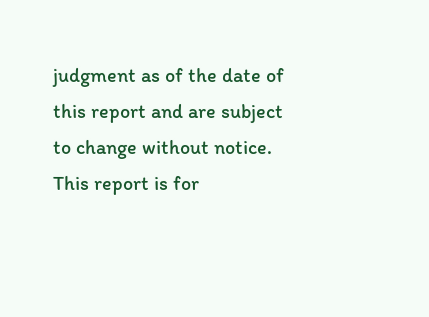judgment as of the date of this report and are subject to change without notice. This report is for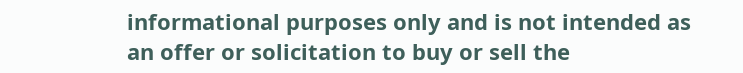informational purposes only and is not intended as an offer or solicitation to buy or sell the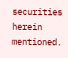securities herein mentioned.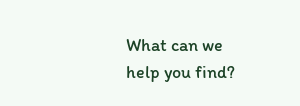What can we help you find?